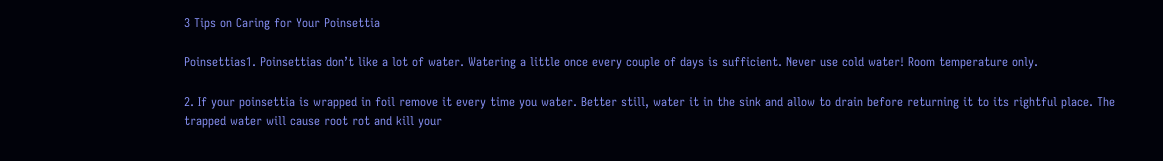3 Tips on Caring for Your Poinsettia

Poinsettias1. Poinsettias don’t like a lot of water. Watering a little once every couple of days is sufficient. Never use cold water! Room temperature only.

2. If your poinsettia is wrapped in foil remove it every time you water. Better still, water it in the sink and allow to drain before returning it to its rightful place. The trapped water will cause root rot and kill your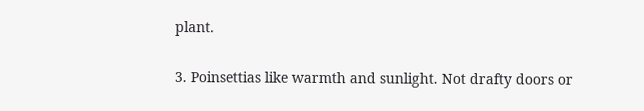plant.

3. Poinsettias like warmth and sunlight. Not drafty doors or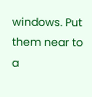windows. Put them near to a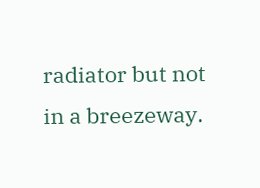radiator but not in a breezeway.